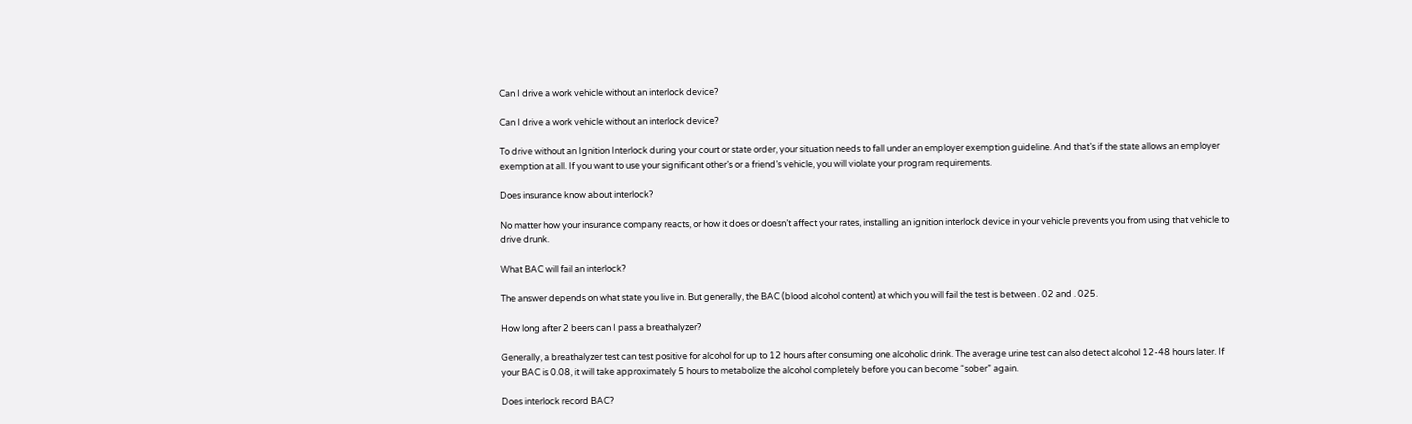Can I drive a work vehicle without an interlock device?

Can I drive a work vehicle without an interlock device?

To drive without an Ignition Interlock during your court or state order, your situation needs to fall under an employer exemption guideline. And that’s if the state allows an employer exemption at all. If you want to use your significant other’s or a friend’s vehicle, you will violate your program requirements.

Does insurance know about interlock?

No matter how your insurance company reacts, or how it does or doesn’t affect your rates, installing an ignition interlock device in your vehicle prevents you from using that vehicle to drive drunk.

What BAC will fail an interlock?

The answer depends on what state you live in. But generally, the BAC (blood alcohol content) at which you will fail the test is between . 02 and . 025.

How long after 2 beers can I pass a breathalyzer?

Generally, a breathalyzer test can test positive for alcohol for up to 12 hours after consuming one alcoholic drink. The average urine test can also detect alcohol 12-48 hours later. If your BAC is 0.08, it will take approximately 5 hours to metabolize the alcohol completely before you can become “sober” again.

Does interlock record BAC?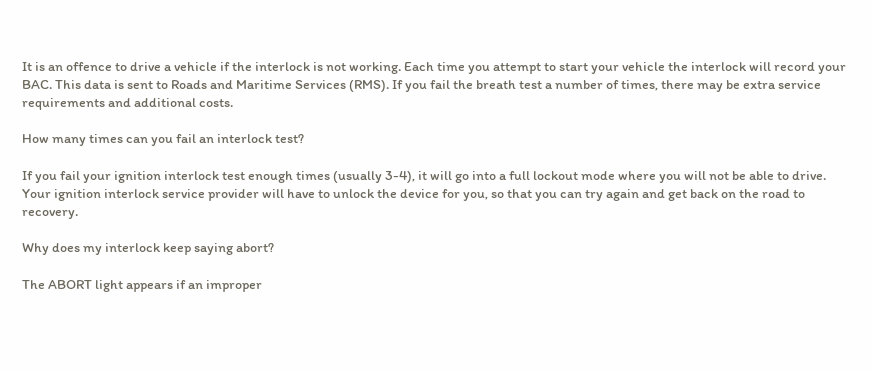It is an offence to drive a vehicle if the interlock is not working. Each time you attempt to start your vehicle the interlock will record your BAC. This data is sent to Roads and Maritime Services (RMS). If you fail the breath test a number of times, there may be extra service requirements and additional costs.

How many times can you fail an interlock test?

If you fail your ignition interlock test enough times (usually 3-4), it will go into a full lockout mode where you will not be able to drive. Your ignition interlock service provider will have to unlock the device for you, so that you can try again and get back on the road to recovery.

Why does my interlock keep saying abort?

The ABORT light appears if an improper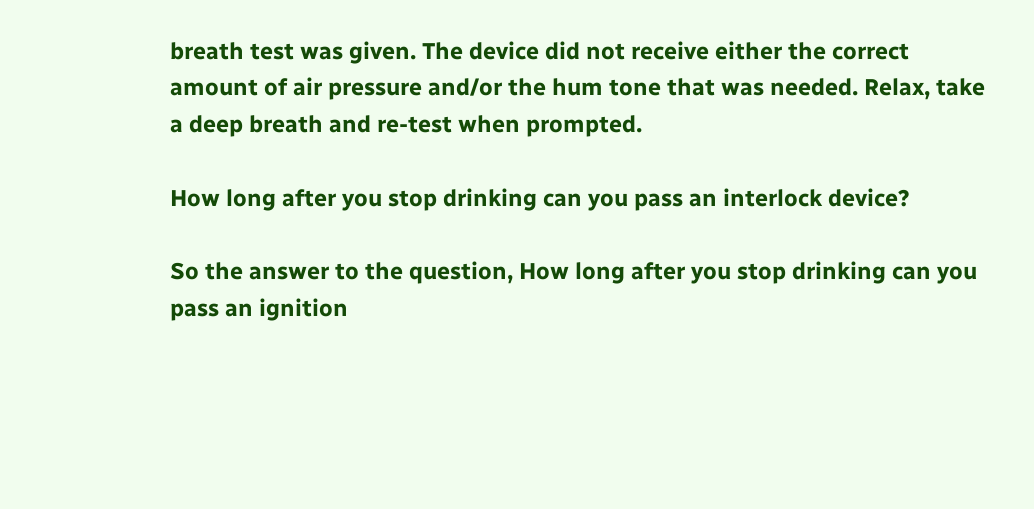breath test was given. The device did not receive either the correct amount of air pressure and/or the hum tone that was needed. Relax, take a deep breath and re-test when prompted.

How long after you stop drinking can you pass an interlock device?

So the answer to the question, How long after you stop drinking can you pass an ignition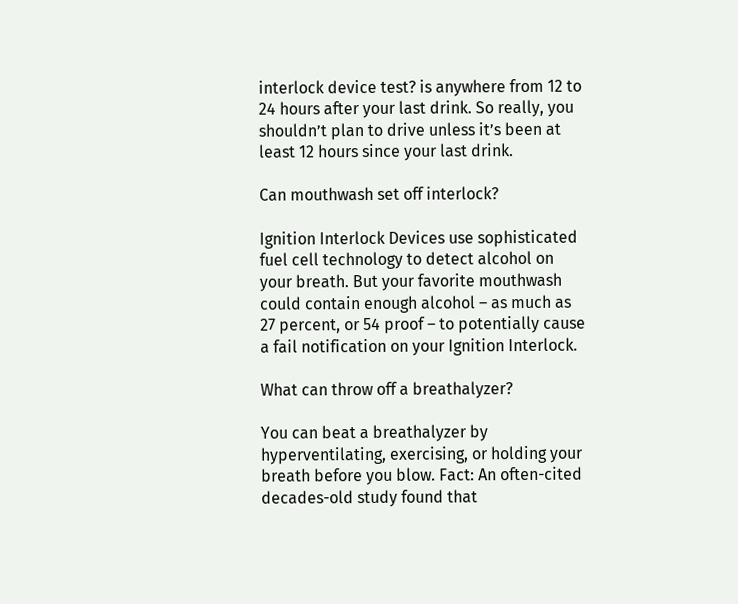interlock device test? is anywhere from 12 to 24 hours after your last drink. So really, you shouldn’t plan to drive unless it’s been at least 12 hours since your last drink.

Can mouthwash set off interlock?

Ignition Interlock Devices use sophisticated fuel cell technology to detect alcohol on your breath. But your favorite mouthwash could contain enough alcohol – as much as 27 percent, or 54 proof – to potentially cause a fail notification on your Ignition Interlock.

What can throw off a breathalyzer?

You can beat a breathalyzer by hyperventilating, exercising, or holding your breath before you blow. Fact: An often-cited decades-old study found that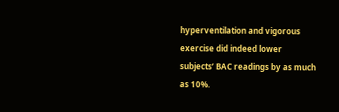hyperventilation and vigorous exercise did indeed lower subjects’ BAC readings by as much as 10%.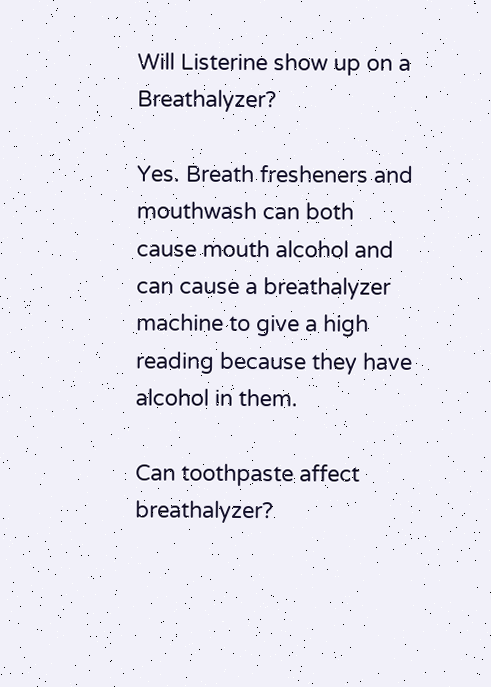Will Listerine show up on a Breathalyzer?

Yes. Breath fresheners and mouthwash can both cause mouth alcohol and can cause a breathalyzer machine to give a high reading because they have alcohol in them.

Can toothpaste affect breathalyzer?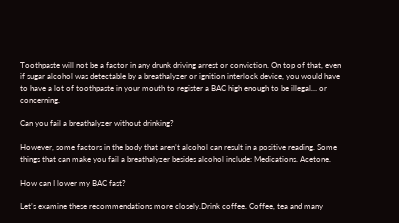Toothpaste will not be a factor in any drunk driving arrest or conviction. On top of that, even if sugar alcohol was detectable by a breathalyzer or ignition interlock device, you would have to have a lot of toothpaste in your mouth to register a BAC high enough to be illegal… or concerning.

Can you fail a breathalyzer without drinking?

However, some factors in the body that aren’t alcohol can result in a positive reading. Some things that can make you fail a breathalyzer besides alcohol include: Medications. Acetone.

How can I lower my BAC fast?

Let’s examine these recommendations more closely.Drink coffee. Coffee, tea and many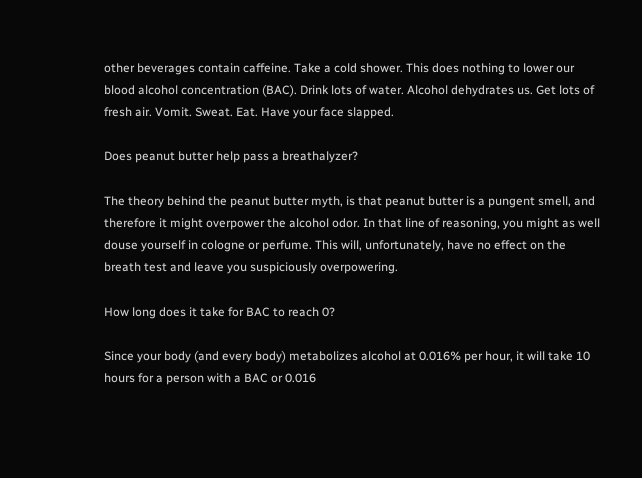other beverages contain caffeine. Take a cold shower. This does nothing to lower our blood alcohol concentration (BAC). Drink lots of water. Alcohol dehydrates us. Get lots of fresh air. Vomit. Sweat. Eat. Have your face slapped.

Does peanut butter help pass a breathalyzer?

The theory behind the peanut butter myth, is that peanut butter is a pungent smell, and therefore it might overpower the alcohol odor. In that line of reasoning, you might as well douse yourself in cologne or perfume. This will, unfortunately, have no effect on the breath test and leave you suspiciously overpowering.

How long does it take for BAC to reach 0?

Since your body (and every body) metabolizes alcohol at 0.016% per hour, it will take 10 hours for a person with a BAC or 0.016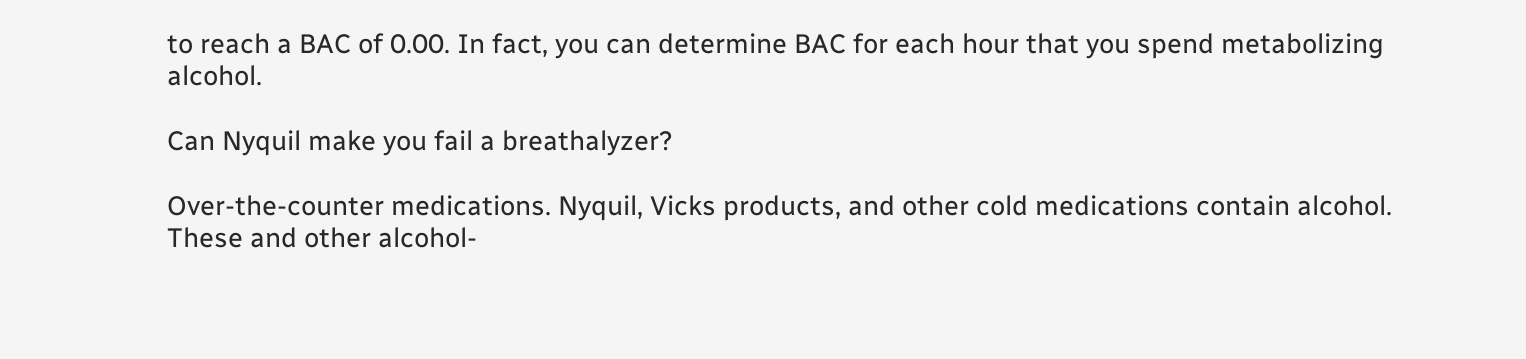to reach a BAC of 0.00. In fact, you can determine BAC for each hour that you spend metabolizing alcohol.

Can Nyquil make you fail a breathalyzer?

Over-the-counter medications. Nyquil, Vicks products, and other cold medications contain alcohol. These and other alcohol-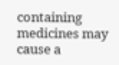containing medicines may cause a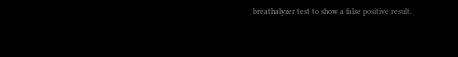breathalyzer test to show a false positive result.